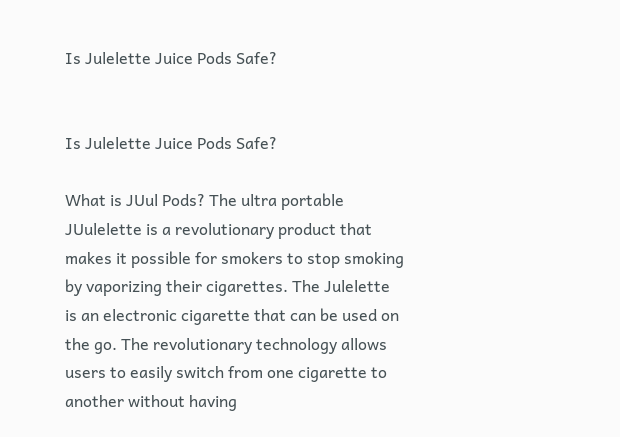Is Julelette Juice Pods Safe?


Is Julelette Juice Pods Safe?

What is JUul Pods? The ultra portable JUulelette is a revolutionary product that makes it possible for smokers to stop smoking by vaporizing their cigarettes. The Julelette is an electronic cigarette that can be used on the go. The revolutionary technology allows users to easily switch from one cigarette to another without having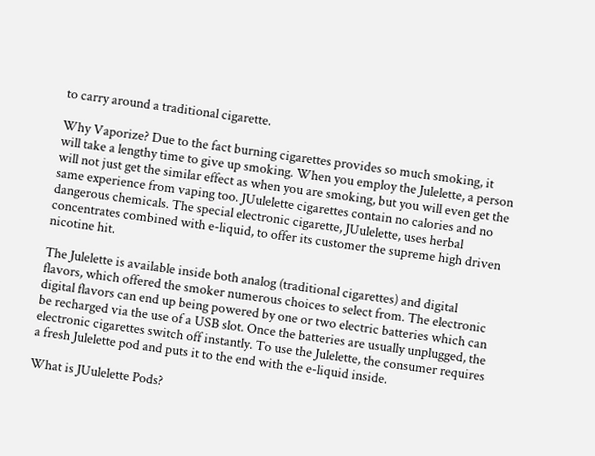to carry around a traditional cigarette.

Why Vaporize? Due to the fact burning cigarettes provides so much smoking, it will take a lengthy time to give up smoking. When you employ the Julelette, a person will not just get the similar effect as when you are smoking, but you will even get the same experience from vaping too. JUulelette cigarettes contain no calories and no dangerous chemicals. The special electronic cigarette, JUulelette, uses herbal concentrates combined with e-liquid, to offer its customer the supreme high driven nicotine hit.

The Julelette is available inside both analog (traditional cigarettes) and digital flavors, which offered the smoker numerous choices to select from. The electronic digital flavors can end up being powered by one or two electric batteries which can be recharged via the use of a USB slot. Once the batteries are usually unplugged, the electronic cigarettes switch off instantly. To use the Julelette, the consumer requires a fresh Julelette pod and puts it to the end with the e-liquid inside.

What is JUulelette Pods?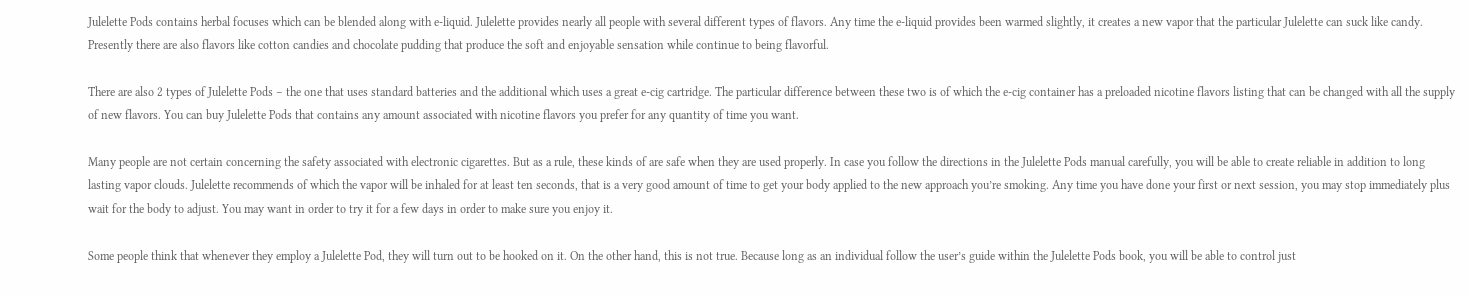Julelette Pods contains herbal focuses which can be blended along with e-liquid. Julelette provides nearly all people with several different types of flavors. Any time the e-liquid provides been warmed slightly, it creates a new vapor that the particular Julelette can suck like candy. Presently there are also flavors like cotton candies and chocolate pudding that produce the soft and enjoyable sensation while continue to being flavorful.

There are also 2 types of Julelette Pods – the one that uses standard batteries and the additional which uses a great e-cig cartridge. The particular difference between these two is of which the e-cig container has a preloaded nicotine flavors listing that can be changed with all the supply of new flavors. You can buy Julelette Pods that contains any amount associated with nicotine flavors you prefer for any quantity of time you want.

Many people are not certain concerning the safety associated with electronic cigarettes. But as a rule, these kinds of are safe when they are used properly. In case you follow the directions in the Julelette Pods manual carefully, you will be able to create reliable in addition to long lasting vapor clouds. Julelette recommends of which the vapor will be inhaled for at least ten seconds, that is a very good amount of time to get your body applied to the new approach you’re smoking. Any time you have done your first or next session, you may stop immediately plus wait for the body to adjust. You may want in order to try it for a few days in order to make sure you enjoy it.

Some people think that whenever they employ a Julelette Pod, they will turn out to be hooked on it. On the other hand, this is not true. Because long as an individual follow the user’s guide within the Julelette Pods book, you will be able to control just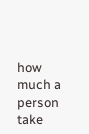how much a person take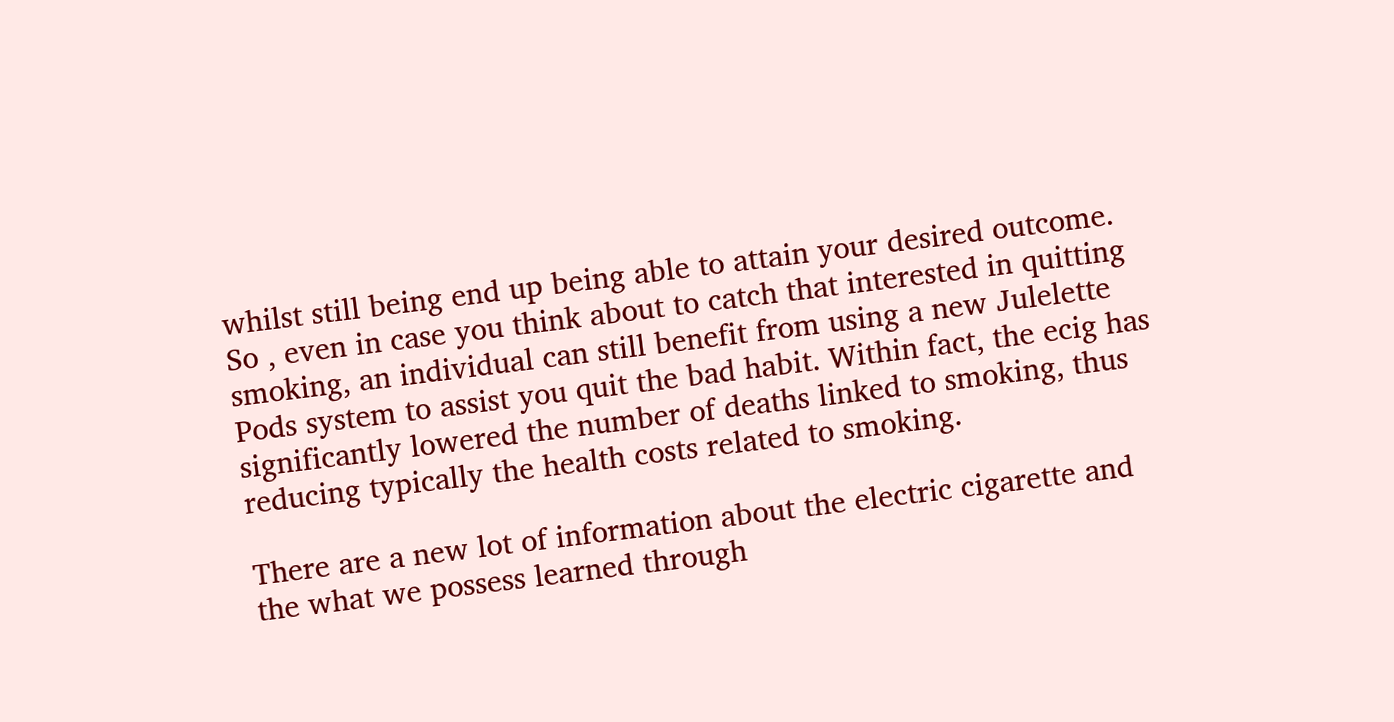whilst still being end up being able to attain your desired outcome. So , even in case you think about to catch that interested in quitting smoking, an individual can still benefit from using a new Julelette Pods system to assist you quit the bad habit. Within fact, the ecig has significantly lowered the number of deaths linked to smoking, thus reducing typically the health costs related to smoking.

There are a new lot of information about the electric cigarette and the what we possess learned through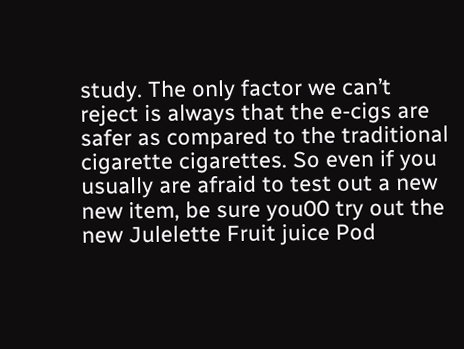study. The only factor we can’t reject is always that the e-cigs are safer as compared to the traditional cigarette cigarettes. So even if you usually are afraid to test out a new new item, be sure you00 try out the new Julelette Fruit juice Pod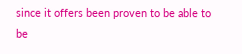since it offers been proven to be able to be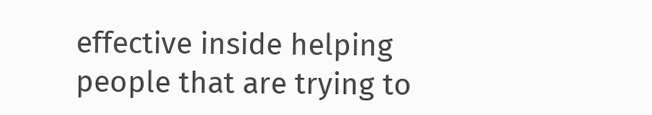effective inside helping people that are trying to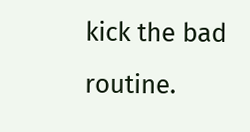kick the bad routine.